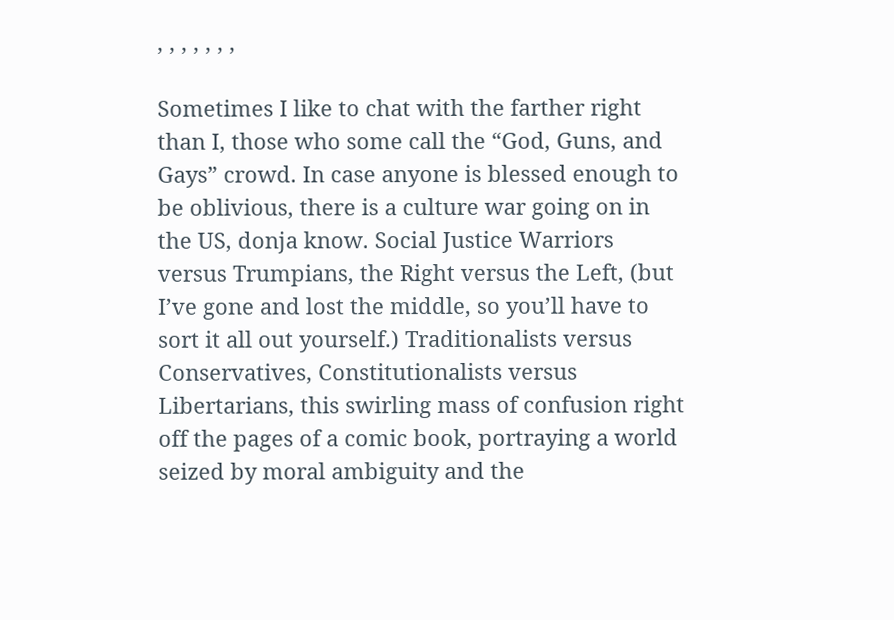, , , , , , ,

Sometimes I like to chat with the farther right than I, those who some call the “God, Guns, and Gays” crowd. In case anyone is blessed enough to be oblivious, there is a culture war going on in the US, donja know. Social Justice Warriors versus Trumpians, the Right versus the Left, (but I’ve gone and lost the middle, so you’ll have to sort it all out yourself.) Traditionalists versus Conservatives, Constitutionalists versus Libertarians, this swirling mass of confusion right off the pages of a comic book, portraying a world seized by moral ambiguity and the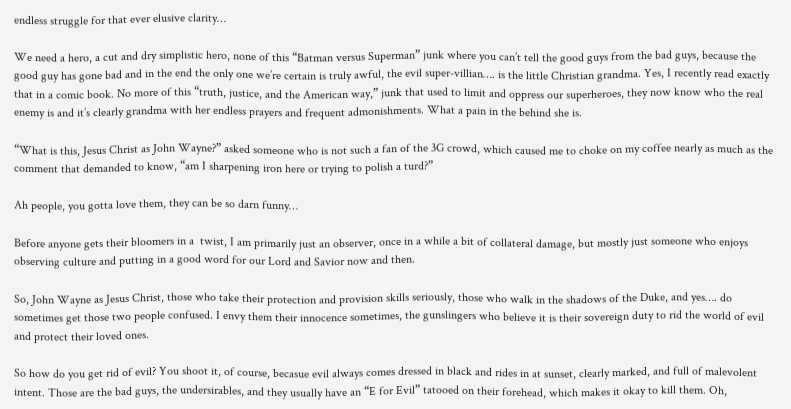endless struggle for that ever elusive clarity…

We need a hero, a cut and dry simplistic hero, none of this “Batman versus Superman” junk where you can’t tell the good guys from the bad guys, because the good guy has gone bad and in the end the only one we’re certain is truly awful, the evil super-villian…. is the little Christian grandma. Yes, I recently read exactly that in a comic book. No more of this “truth, justice, and the American way,” junk that used to limit and oppress our superheroes, they now know who the real enemy is and it’s clearly grandma with her endless prayers and frequent admonishments. What a pain in the behind she is.

“What is this, Jesus Christ as John Wayne?” asked someone who is not such a fan of the 3G crowd, which caused me to choke on my coffee nearly as much as the comment that demanded to know, “am I sharpening iron here or trying to polish a turd?”

Ah people, you gotta love them, they can be so darn funny…

Before anyone gets their bloomers in a  twist, I am primarily just an observer, once in a while a bit of collateral damage, but mostly just someone who enjoys observing culture and putting in a good word for our Lord and Savior now and then.

So, John Wayne as Jesus Christ, those who take their protection and provision skills seriously, those who walk in the shadows of the Duke, and yes…. do sometimes get those two people confused. I envy them their innocence sometimes, the gunslingers who believe it is their sovereign duty to rid the world of evil and protect their loved ones.

So how do you get rid of evil? You shoot it, of course, becasue evil always comes dressed in black and rides in at sunset, clearly marked, and full of malevolent intent. Those are the bad guys, the undersirables, and they usually have an “E for Evil” tatooed on their forehead, which makes it okay to kill them. Oh,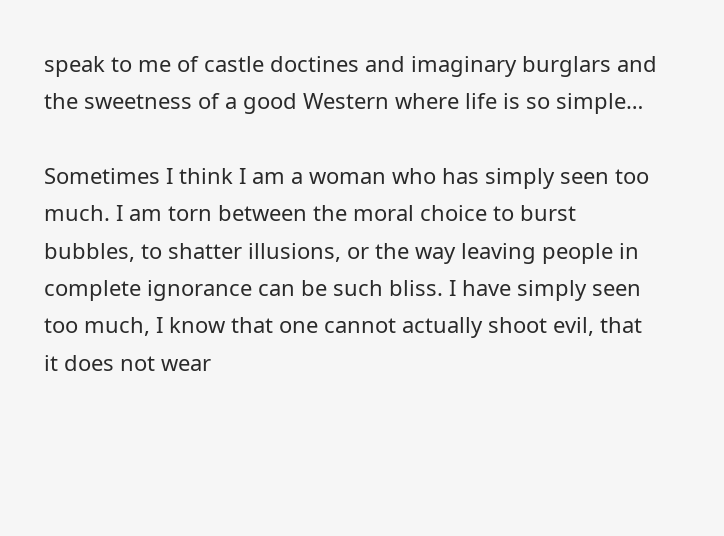speak to me of castle doctines and imaginary burglars and the sweetness of a good Western where life is so simple…

Sometimes I think I am a woman who has simply seen too much. I am torn between the moral choice to burst bubbles, to shatter illusions, or the way leaving people in complete ignorance can be such bliss. I have simply seen too much, I know that one cannot actually shoot evil, that it does not wear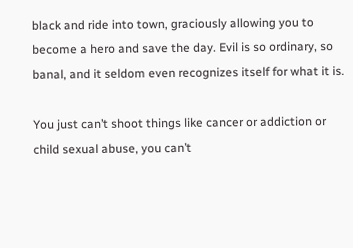black and ride into town, graciously allowing you to become a hero and save the day. Evil is so ordinary, so banal, and it seldom even recognizes itself for what it is.

You just can’t shoot things like cancer or addiction or child sexual abuse, you can’t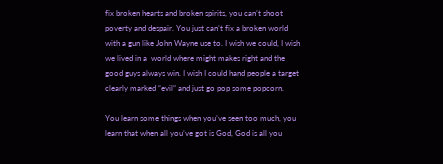fix broken hearts and broken spirits, you can’t shoot poverty and despair. You just can’t fix a broken world with a gun like John Wayne use to. I wish we could, I wish we lived in a  world where might makes right and the good guys always win. I wish I could hand people a target clearly marked “evil” and just go pop some popcorn.

You learn some things when you’ve seen too much, you learn that when all you’ve got is God, God is all you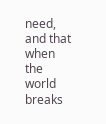need, and that when the world breaks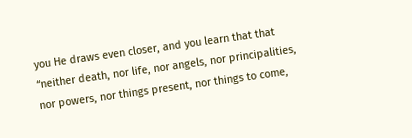you He draws even closer, and you learn that that “neither death, nor life, nor angels, nor principalities, nor powers, nor things present, nor things to come,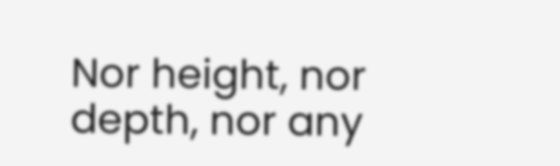Nor height, nor depth, nor any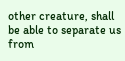other creature, shall be able to separate us from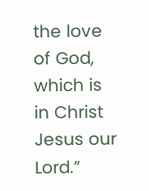the love of God, which is in Christ Jesus our Lord.”